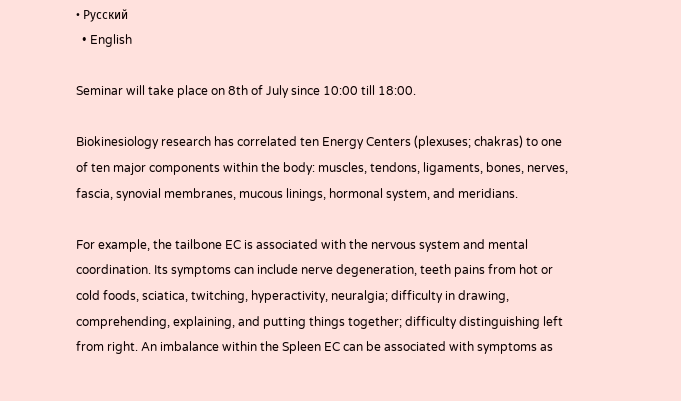• Русский
  • English

Seminar will take place on 8th of July since 10:00 till 18:00.

Biokinesiology research has correlated ten Energy Centers (plexuses; chakras) to one of ten major components within the body: muscles, tendons, ligaments, bones, nerves, fascia, synovial membranes, mucous linings, hormonal system, and meridians.

For example, the tailbone EC is associated with the nervous system and mental coordination. Its symptoms can include nerve degeneration, teeth pains from hot or cold foods, sciatica, twitching, hyperactivity, neuralgia; difficulty in drawing, comprehending, explaining, and putting things together; difficulty distinguishing left from right. An imbalance within the Spleen EC can be associated with symptoms as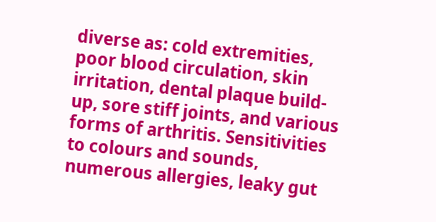diverse as: cold extremities, poor blood circulation, skin irritation, dental plaque build-up, sore stiff joints, and various forms of arthritis. Sensitivities to colours and sounds, numerous allergies, leaky gut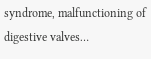syndrome, malfunctioning of digestive valves…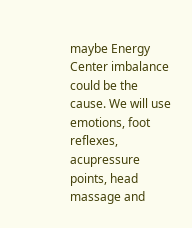maybe Energy Center imbalance could be the cause. We will use emotions, foot reflexes, acupressure points, head massage and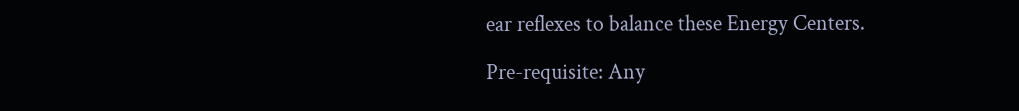ear reflexes to balance these Energy Centers.

Pre-requisite: Any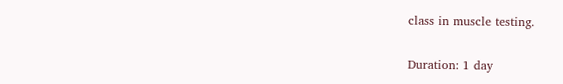class in muscle testing.

Duration: 1 day